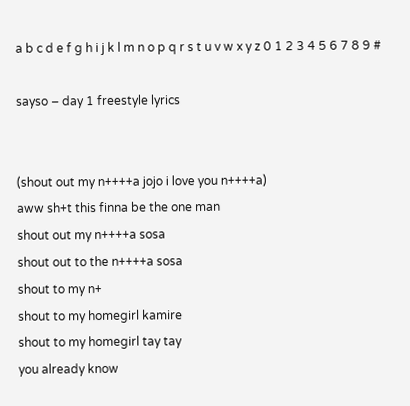a b c d e f g h i j k l m n o p q r s t u v w x y z 0 1 2 3 4 5 6 7 8 9 #

sayso – day 1 freestyle lyrics


(shout out my n++++a jojo i love you n++++a)
aww sh+t this finna be the one man
shout out my n++++a sosa
shout out to the n++++a sosa
shout to my n+
shout to my homegirl kamire
shout to my homegirl tay tay
you already know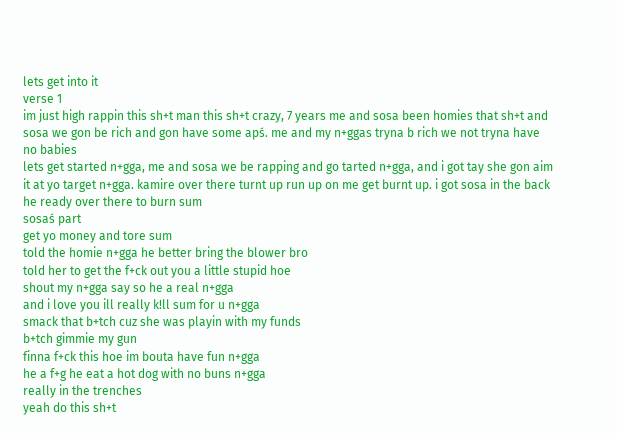lets get into it
verse 1
im just high rappin this sh+t man this sh+t crazy, 7 years me and sosa been homies that sh+t and sosa we gon be rich and gon have some apś. me and my n+ggas tryna b rich we not tryna have no babies
lets get started n+gga, me and sosa we be rapping and go tarted n+gga, and i got tay she gon aim it at yo target n+gga. kamire over there turnt up run up on me get burnt up. i got sosa in the back he ready over there to burn sum
sosaś part
get yo money and tore sum
told the homie n+gga he better bring the blower bro
told her to get the f+ck out you a little stupid hoe
shout my n+gga say so he a real n+gga
and i love you ill really k!ll sum for u n+gga
smack that b+tch cuz she was playin with my funds
b+tch gimmie my gun
finna f+ck this hoe im bouta have fun n+gga
he a f+g he eat a hot dog with no buns n+gga
really in the trenches
yeah do this sh+t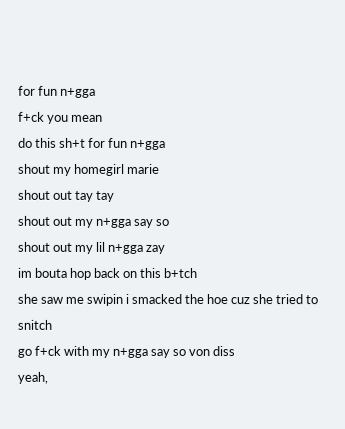for fun n+gga
f+ck you mean
do this sh+t for fun n+gga
shout my homegirl marie
shout out tay tay
shout out my n+gga say so
shout out my lil n+gga zay
im bouta hop back on this b+tch
she saw me swipin i smacked the hoe cuz she tried to snitch
go f+ck with my n+gga say so von diss
yeah,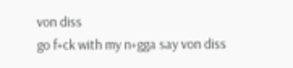von diss
go f+ck with my n+gga say von diss